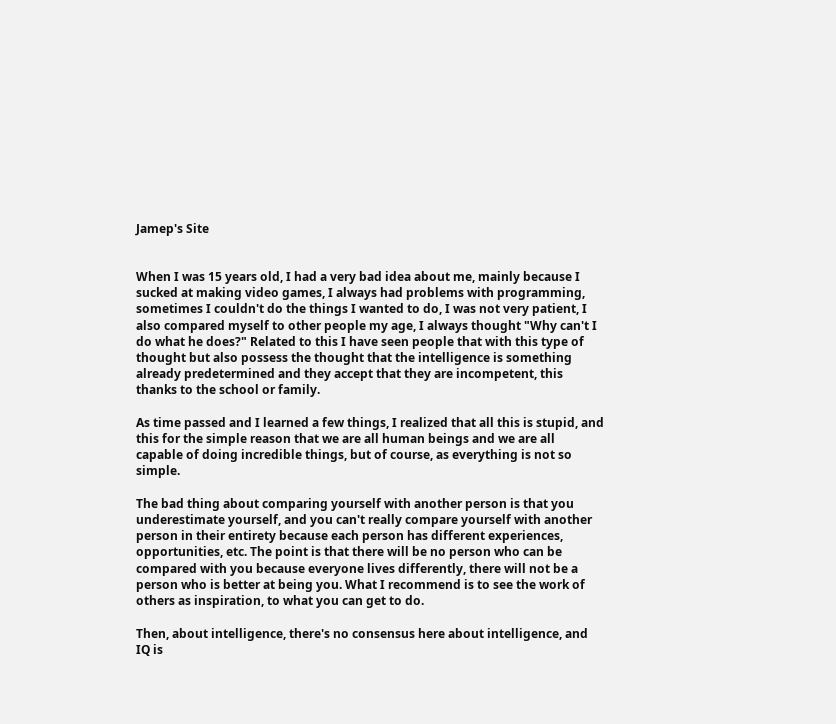Jamep's Site


When I was 15 years old, I had a very bad idea about me, mainly because I sucked at making video games, I always had problems with programming, sometimes I couldn't do the things I wanted to do, I was not very patient, I also compared myself to other people my age, I always thought "Why can't I do what he does?" Related to this I have seen people that with this type of thought but also possess the thought that the intelligence is something already predetermined and they accept that they are incompetent, this thanks to the school or family.

As time passed and I learned a few things, I realized that all this is stupid, and this for the simple reason that we are all human beings and we are all capable of doing incredible things, but of course, as everything is not so simple.

The bad thing about comparing yourself with another person is that you underestimate yourself, and you can't really compare yourself with another person in their entirety because each person has different experiences, opportunities, etc. The point is that there will be no person who can be compared with you because everyone lives differently, there will not be a person who is better at being you. What I recommend is to see the work of others as inspiration, to what you can get to do.

Then, about intelligence, there's no consensus here about intelligence, and IQ is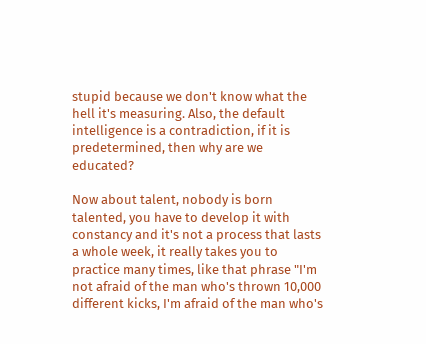stupid because we don't know what the hell it's measuring. Also, the default intelligence is a contradiction, if it is predetermined, then why are we educated?

Now about talent, nobody is born talented, you have to develop it with constancy and it's not a process that lasts a whole week, it really takes you to practice many times, like that phrase "I'm not afraid of the man who's thrown 10,000 different kicks, I'm afraid of the man who's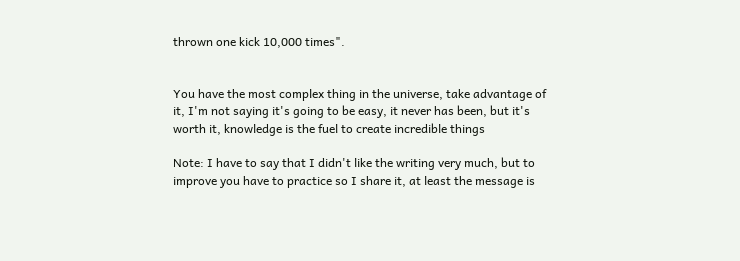thrown one kick 10,000 times".


You have the most complex thing in the universe, take advantage of it, I'm not saying it's going to be easy, it never has been, but it's worth it, knowledge is the fuel to create incredible things

Note: I have to say that I didn't like the writing very much, but to improve you have to practice so I share it, at least the message is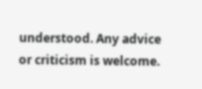understood. Any advice or criticism is welcome.